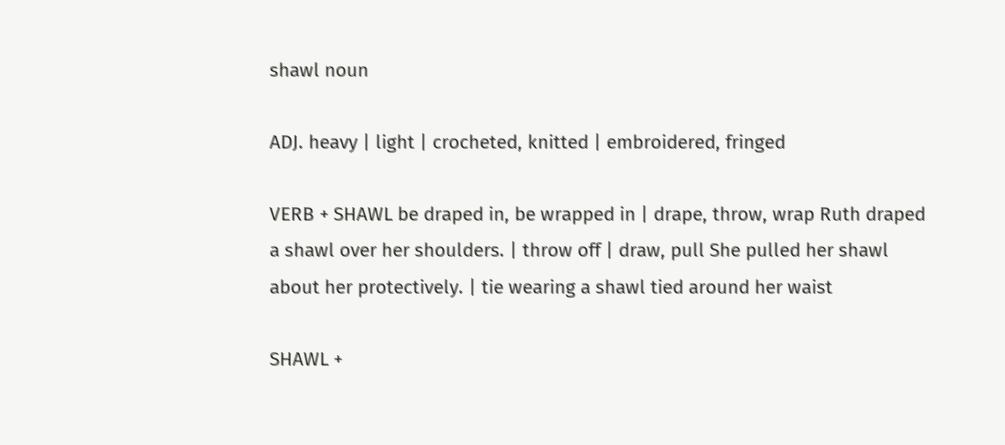shawl noun

ADJ. heavy | light | crocheted, knitted | embroidered, fringed

VERB + SHAWL be draped in, be wrapped in | drape, throw, wrap Ruth draped a shawl over her shoulders. | throw off | draw, pull She pulled her shawl about her protectively. | tie wearing a shawl tied around her waist

SHAWL +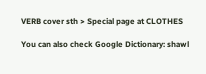VERB cover sth > Special page at CLOTHES

You can also check Google Dictionary: shawl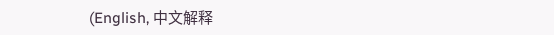(English, 中文解释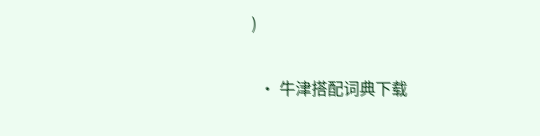)

  • 牛津搭配词典下载